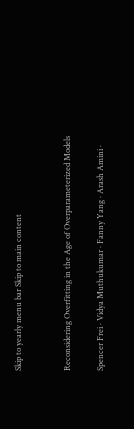Skip to yearly menu bar Skip to main content


Reconsidering Overfitting in the Age of Overparameterized Models

Spencer Frei · Vidya Muthukumar · Fanny Yang · Arash Amini ·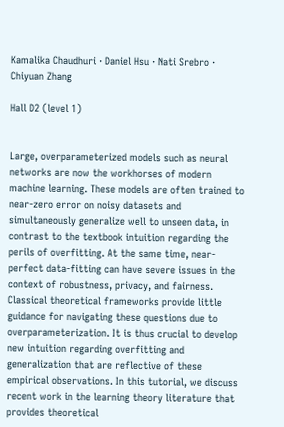Kamalika Chaudhuri · Daniel Hsu · Nati Srebro · Chiyuan Zhang

Hall D2 (level 1)


Large, overparameterized models such as neural networks are now the workhorses of modern machine learning. These models are often trained to near-zero error on noisy datasets and simultaneously generalize well to unseen data, in contrast to the textbook intuition regarding the perils of overfitting. At the same time, near-perfect data-fitting can have severe issues in the context of robustness, privacy, and fairness. Classical theoretical frameworks provide little guidance for navigating these questions due to overparameterization. It is thus crucial to develop new intuition regarding overfitting and generalization that are reflective of these empirical observations. In this tutorial, we discuss recent work in the learning theory literature that provides theoretical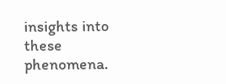insights into these phenomena.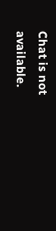Chat is not available.